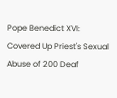Pope Benedict XVI: Covered Up Priest's Sexual Abuse of 200 Deaf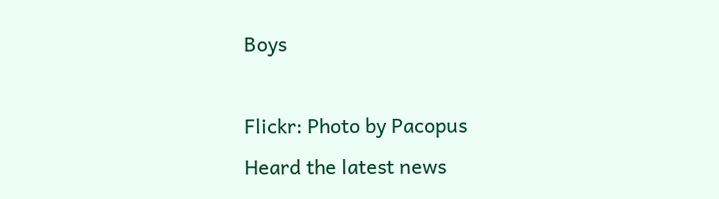Boys

Flickr: Photo by Pacopus
Heard the latest news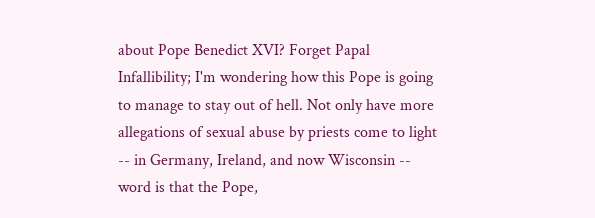about Pope Benedict XVI? Forget Papal Infallibility; I'm wondering how this Pope is going to manage to stay out of hell. Not only have more allegations of sexual abuse by priests come to light -- in Germany, Ireland, and now Wisconsin -- word is that the Pope,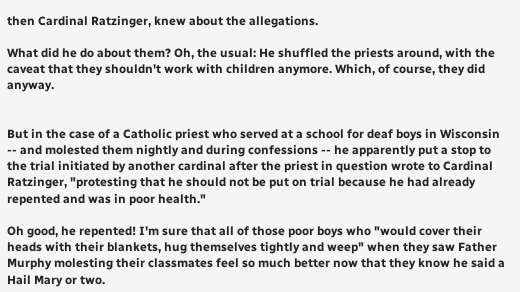then Cardinal Ratzinger, knew about the allegations.

What did he do about them? Oh, the usual: He shuffled the priests around, with the caveat that they shouldn't work with children anymore. Which, of course, they did anyway.


But in the case of a Catholic priest who served at a school for deaf boys in Wisconsin -- and molested them nightly and during confessions -- he apparently put a stop to the trial initiated by another cardinal after the priest in question wrote to Cardinal Ratzinger, "protesting that he should not be put on trial because he had already repented and was in poor health."

Oh good, he repented! I'm sure that all of those poor boys who "would cover their heads with their blankets, hug themselves tightly and weep" when they saw Father Murphy molesting their classmates feel so much better now that they know he said a Hail Mary or two.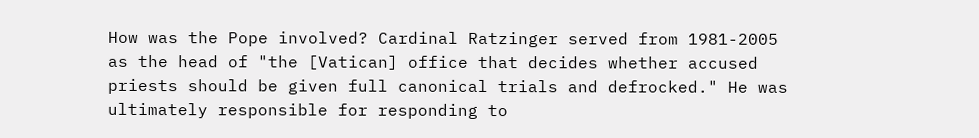How was the Pope involved? Cardinal Ratzinger served from 1981-2005 as the head of "the [Vatican] office that decides whether accused priests should be given full canonical trials and defrocked." He was ultimately responsible for responding to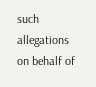such allegations on behalf of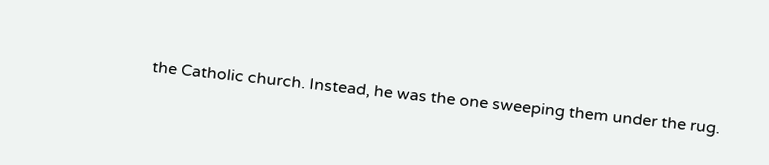the Catholic church. Instead, he was the one sweeping them under the rug.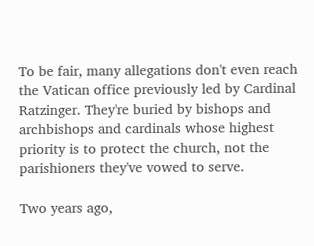To be fair, many allegations don't even reach the Vatican office previously led by Cardinal Ratzinger. They're buried by bishops and archbishops and cardinals whose highest priority is to protect the church, not the parishioners they've vowed to serve.

Two years ago,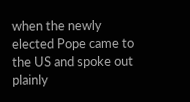when the newly elected Pope came to the US and spoke out plainly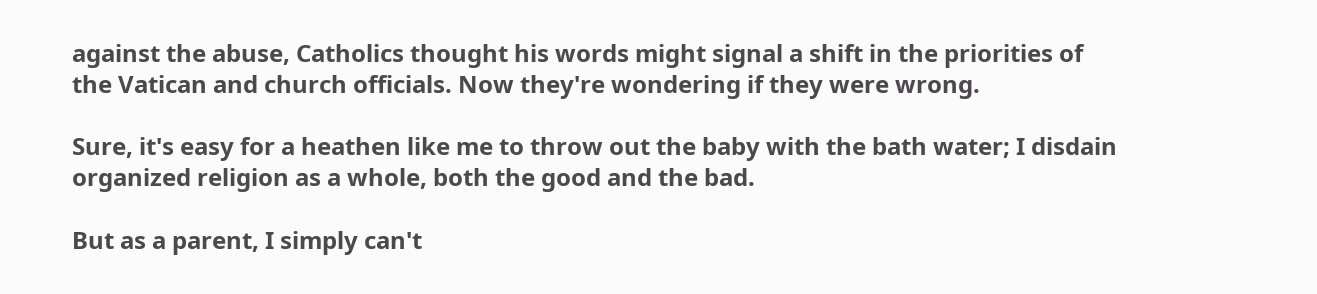against the abuse, Catholics thought his words might signal a shift in the priorities of the Vatican and church officials. Now they're wondering if they were wrong.

Sure, it's easy for a heathen like me to throw out the baby with the bath water; I disdain organized religion as a whole, both the good and the bad.

But as a parent, I simply can't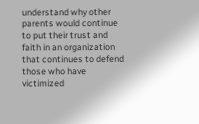understand why other parents would continue to put their trust and faith in an organization that continues to defend those who have victimized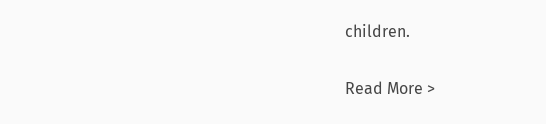children.

Read More >